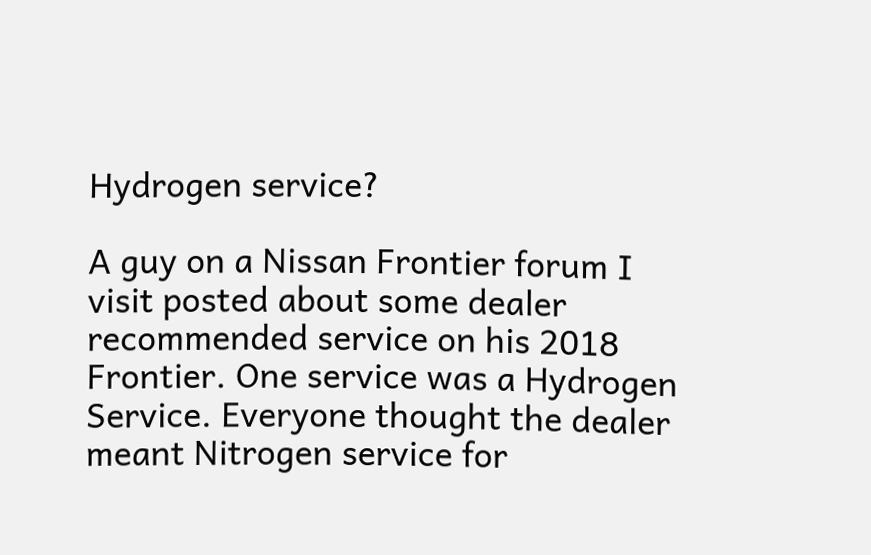Hydrogen service?

A guy on a Nissan Frontier forum I visit posted about some dealer recommended service on his 2018 Frontier. One service was a Hydrogen Service. Everyone thought the dealer meant Nitrogen service for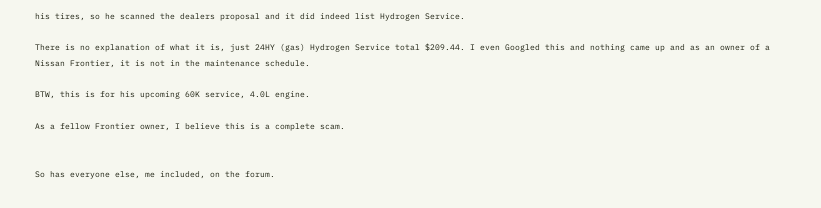his tires, so he scanned the dealers proposal and it did indeed list Hydrogen Service.

There is no explanation of what it is, just 24HY (gas) Hydrogen Service total $209.44. I even Googled this and nothing came up and as an owner of a Nissan Frontier, it is not in the maintenance schedule.

BTW, this is for his upcoming 60K service, 4.0L engine.

As a fellow Frontier owner, I believe this is a complete scam.


So has everyone else, me included, on the forum.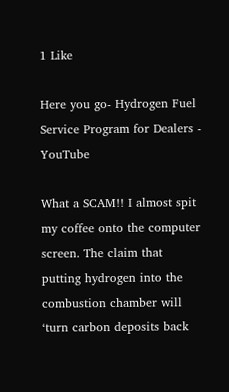1 Like

Here you go- Hydrogen Fuel Service Program for Dealers - YouTube

What a SCAM!! I almost spit my coffee onto the computer screen. The claim that putting hydrogen into the combustion chamber will ‘turn carbon deposits back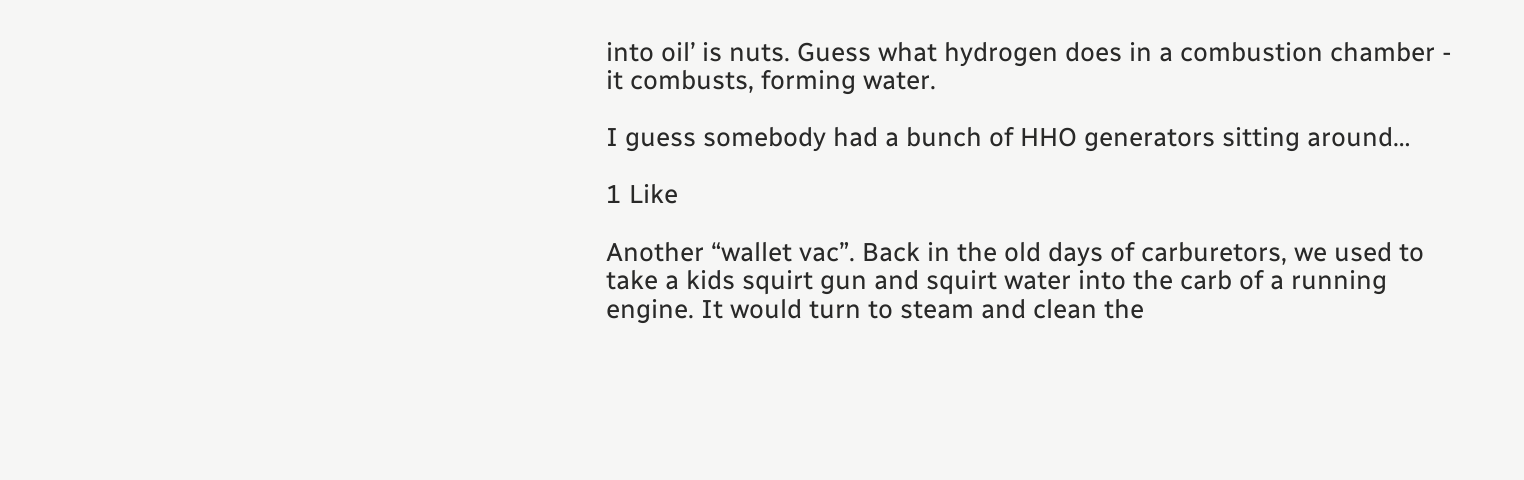into oil’ is nuts. Guess what hydrogen does in a combustion chamber - it combusts, forming water.

I guess somebody had a bunch of HHO generators sitting around…

1 Like

Another “wallet vac”. Back in the old days of carburetors, we used to take a kids squirt gun and squirt water into the carb of a running engine. It would turn to steam and clean the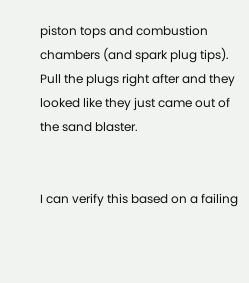piston tops and combustion chambers (and spark plug tips). Pull the plugs right after and they looked like they just came out of the sand blaster.


I can verify this based on a failing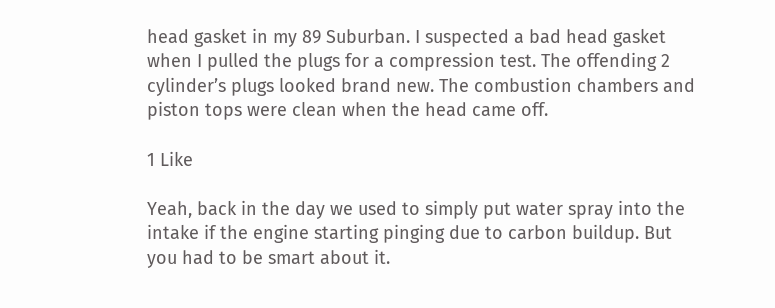head gasket in my 89 Suburban. I suspected a bad head gasket when I pulled the plugs for a compression test. The offending 2 cylinder’s plugs looked brand new. The combustion chambers and piston tops were clean when the head came off.

1 Like

Yeah, back in the day we used to simply put water spray into the intake if the engine starting pinging due to carbon buildup. But you had to be smart about it.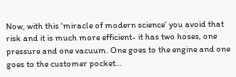Now, with this ‘miracle of modern science’ you avoid that risk and it is much more efficient- it has two hoses, one pressure and one vacuum. One goes to the engine and one goes to the customer pocket…